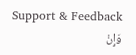Support & Feedback
وَإِنْ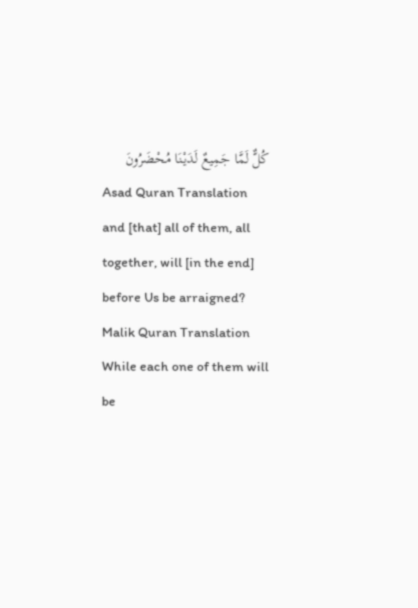كُلٌّ لَمَّا جَمِيعٌ لَدَيْنَا مُحْضَرُونَ
Asad Quran Translation
and [that] all of them, all together, will [in the end] before Us be arraigned?
Malik Quran Translation
While each one of them will be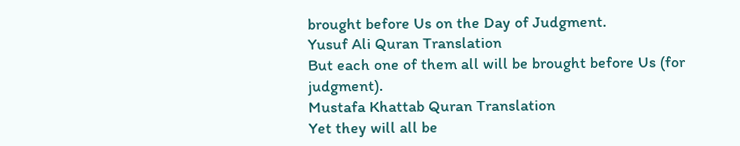brought before Us on the Day of Judgment.
Yusuf Ali Quran Translation
But each one of them all will be brought before Us (for judgment).
Mustafa Khattab Quran Translation
Yet they will all be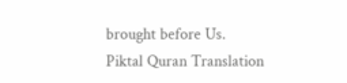brought before Us.
Piktal Quran Translation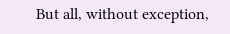But all, without exception,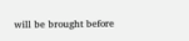will be brought before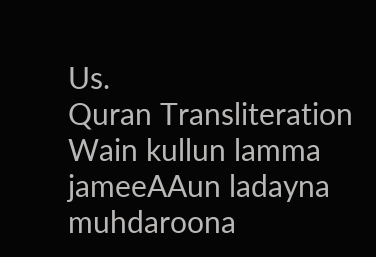Us.
Quran Transliteration
Wain kullun lamma jameeAAun ladayna muhdaroona